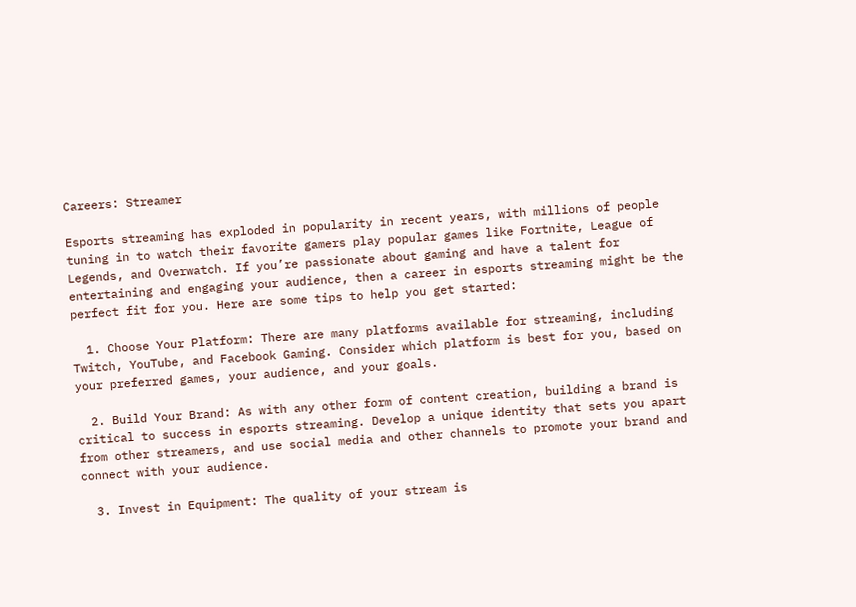Careers: Streamer

Esports streaming has exploded in popularity in recent years, with millions of people tuning in to watch their favorite gamers play popular games like Fortnite, League of Legends, and Overwatch. If you’re passionate about gaming and have a talent for entertaining and engaging your audience, then a career in esports streaming might be the perfect fit for you. Here are some tips to help you get started:

  1. Choose Your Platform: There are many platforms available for streaming, including Twitch, YouTube, and Facebook Gaming. Consider which platform is best for you, based on your preferred games, your audience, and your goals.

  2. Build Your Brand: As with any other form of content creation, building a brand is critical to success in esports streaming. Develop a unique identity that sets you apart from other streamers, and use social media and other channels to promote your brand and connect with your audience.

  3. Invest in Equipment: The quality of your stream is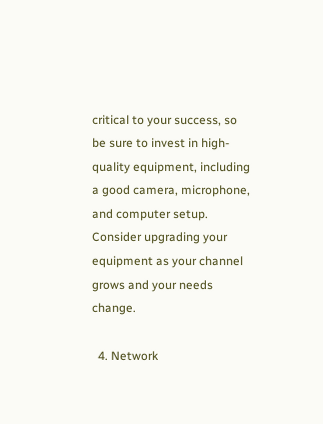critical to your success, so be sure to invest in high-quality equipment, including a good camera, microphone, and computer setup. Consider upgrading your equipment as your channel grows and your needs change.

  4. Network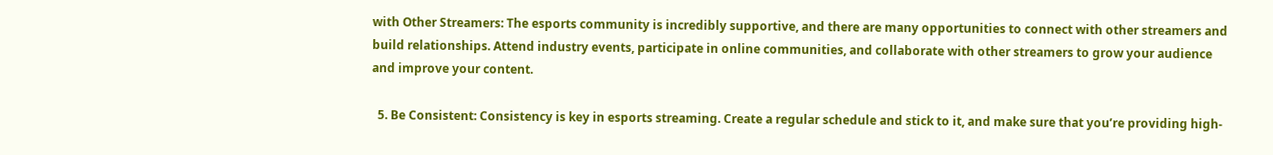with Other Streamers: The esports community is incredibly supportive, and there are many opportunities to connect with other streamers and build relationships. Attend industry events, participate in online communities, and collaborate with other streamers to grow your audience and improve your content.

  5. Be Consistent: Consistency is key in esports streaming. Create a regular schedule and stick to it, and make sure that you’re providing high-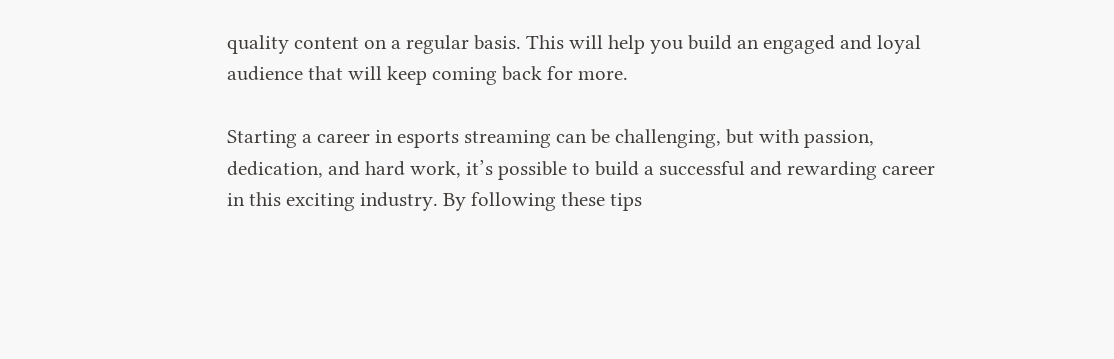quality content on a regular basis. This will help you build an engaged and loyal audience that will keep coming back for more.

Starting a career in esports streaming can be challenging, but with passion, dedication, and hard work, it’s possible to build a successful and rewarding career in this exciting industry. By following these tips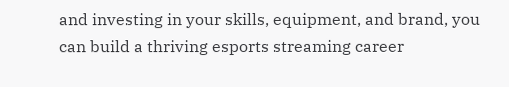and investing in your skills, equipment, and brand, you can build a thriving esports streaming career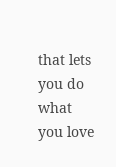that lets you do what you love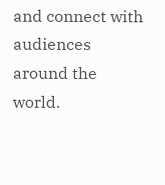and connect with audiences around the world.